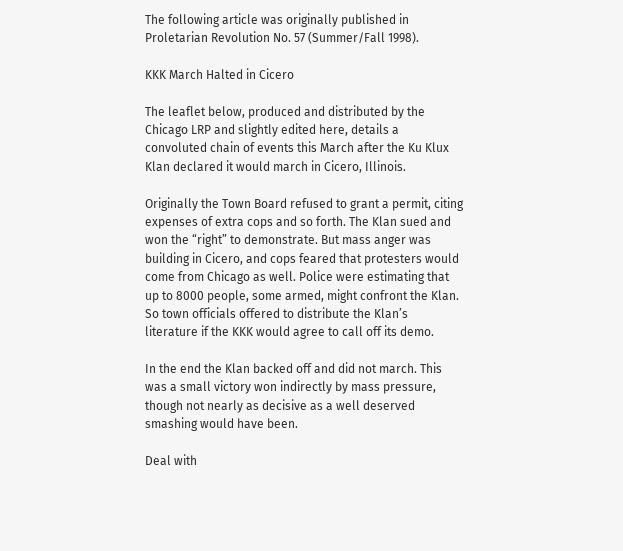The following article was originally published in Proletarian Revolution No. 57 (Summer/Fall 1998).

KKK March Halted in Cicero

The leaflet below, produced and distributed by the Chicago LRP and slightly edited here, details a convoluted chain of events this March after the Ku Klux Klan declared it would march in Cicero, Illinois.

Originally the Town Board refused to grant a permit, citing expenses of extra cops and so forth. The Klan sued and won the “right” to demonstrate. But mass anger was building in Cicero, and cops feared that protesters would come from Chicago as well. Police were estimating that up to 8000 people, some armed, might confront the Klan. So town officials offered to distribute the Klan’s literature if the KKK would agree to call off its demo.

In the end the Klan backed off and did not march. This was a small victory won indirectly by mass pressure, though not nearly as decisive as a well deserved smashing would have been.

Deal with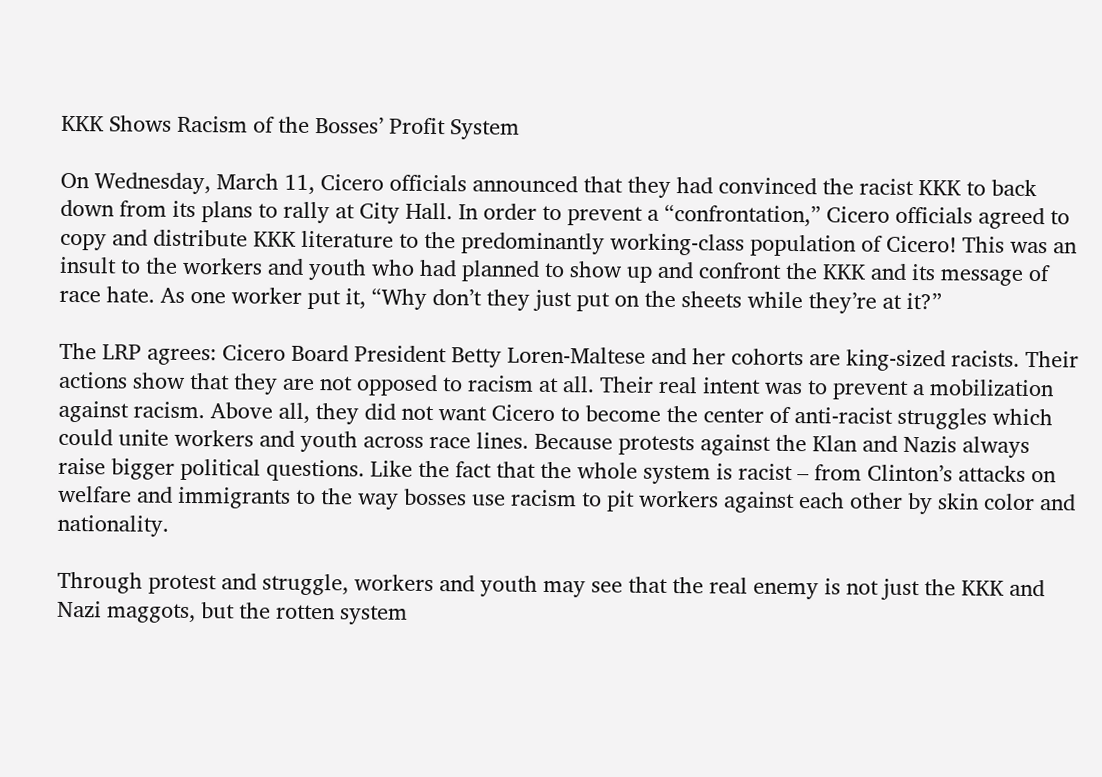KKK Shows Racism of the Bosses’ Profit System

On Wednesday, March 11, Cicero officials announced that they had convinced the racist KKK to back down from its plans to rally at City Hall. In order to prevent a “confrontation,” Cicero officials agreed to copy and distribute KKK literature to the predominantly working-class population of Cicero! This was an insult to the workers and youth who had planned to show up and confront the KKK and its message of race hate. As one worker put it, “Why don’t they just put on the sheets while they’re at it?”

The LRP agrees: Cicero Board President Betty Loren-Maltese and her cohorts are king-sized racists. Their actions show that they are not opposed to racism at all. Their real intent was to prevent a mobilization against racism. Above all, they did not want Cicero to become the center of anti-racist struggles which could unite workers and youth across race lines. Because protests against the Klan and Nazis always raise bigger political questions. Like the fact that the whole system is racist – from Clinton’s attacks on welfare and immigrants to the way bosses use racism to pit workers against each other by skin color and nationality.

Through protest and struggle, workers and youth may see that the real enemy is not just the KKK and Nazi maggots, but the rotten system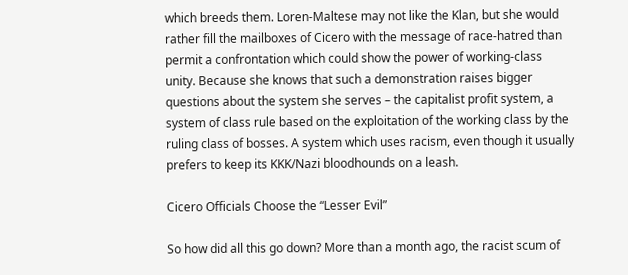which breeds them. Loren-Maltese may not like the Klan, but she would rather fill the mailboxes of Cicero with the message of race-hatred than permit a confrontation which could show the power of working-class unity. Because she knows that such a demonstration raises bigger questions about the system she serves – the capitalist profit system, a system of class rule based on the exploitation of the working class by the ruling class of bosses. A system which uses racism, even though it usually prefers to keep its KKK/Nazi bloodhounds on a leash.

Cicero Officials Choose the “Lesser Evil”

So how did all this go down? More than a month ago, the racist scum of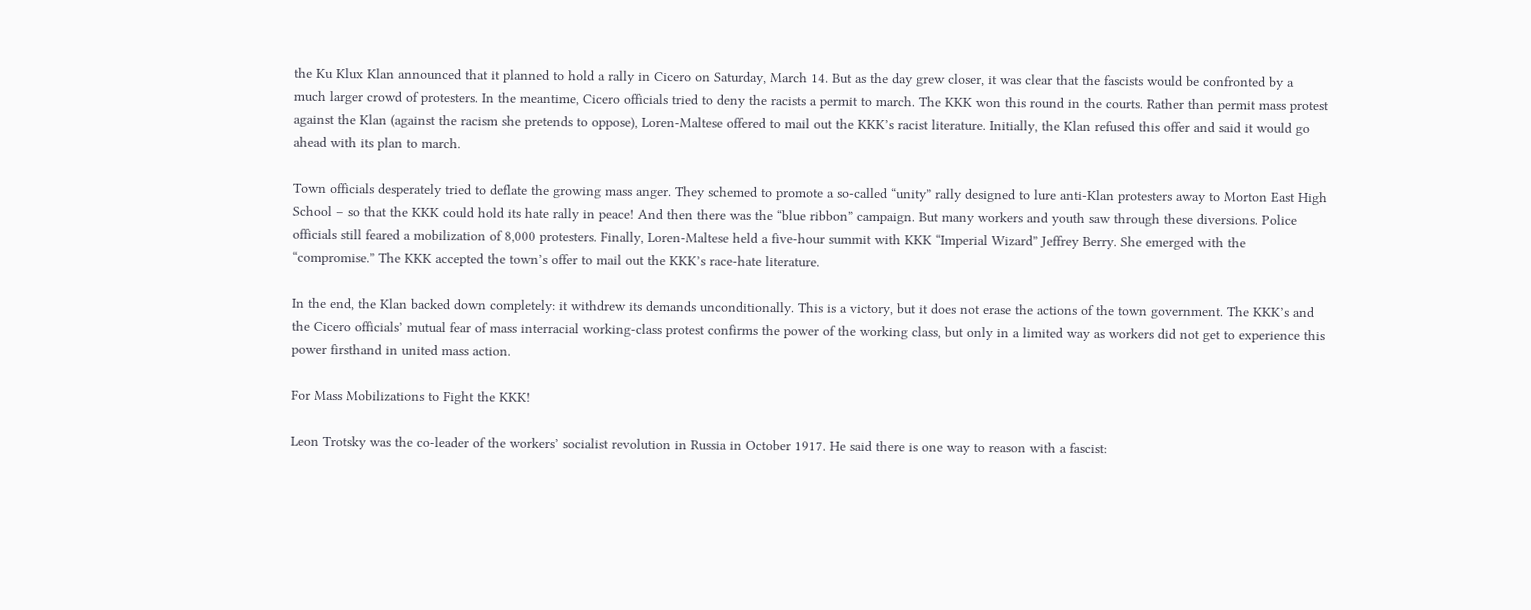the Ku Klux Klan announced that it planned to hold a rally in Cicero on Saturday, March 14. But as the day grew closer, it was clear that the fascists would be confronted by a much larger crowd of protesters. In the meantime, Cicero officials tried to deny the racists a permit to march. The KKK won this round in the courts. Rather than permit mass protest against the Klan (against the racism she pretends to oppose), Loren-Maltese offered to mail out the KKK’s racist literature. Initially, the Klan refused this offer and said it would go ahead with its plan to march.

Town officials desperately tried to deflate the growing mass anger. They schemed to promote a so-called “unity” rally designed to lure anti-Klan protesters away to Morton East High School – so that the KKK could hold its hate rally in peace! And then there was the “blue ribbon” campaign. But many workers and youth saw through these diversions. Police officials still feared a mobilization of 8,000 protesters. Finally, Loren-Maltese held a five-hour summit with KKK “Imperial Wizard” Jeffrey Berry. She emerged with the “compromise.” The KKK accepted the town’s offer to mail out the KKK’s race-hate literature.

In the end, the Klan backed down completely: it withdrew its demands unconditionally. This is a victory, but it does not erase the actions of the town government. The KKK’s and the Cicero officials’ mutual fear of mass interracial working-class protest confirms the power of the working class, but only in a limited way as workers did not get to experience this power firsthand in united mass action.

For Mass Mobilizations to Fight the KKK!

Leon Trotsky was the co-leader of the workers’ socialist revolution in Russia in October 1917. He said there is one way to reason with a fascist: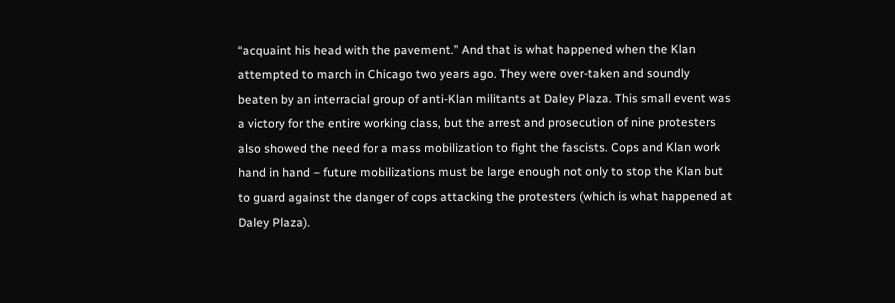“acquaint his head with the pavement.” And that is what happened when the Klan attempted to march in Chicago two years ago. They were over-taken and soundly beaten by an interracial group of anti-Klan militants at Daley Plaza. This small event was a victory for the entire working class, but the arrest and prosecution of nine protesters also showed the need for a mass mobilization to fight the fascists. Cops and Klan work hand in hand – future mobilizations must be large enough not only to stop the Klan but to guard against the danger of cops attacking the protesters (which is what happened at Daley Plaza).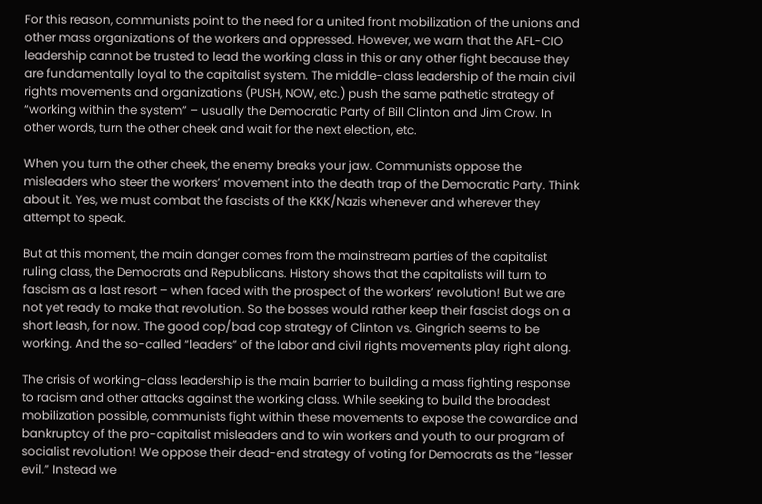For this reason, communists point to the need for a united front mobilization of the unions and other mass organizations of the workers and oppressed. However, we warn that the AFL-CIO leadership cannot be trusted to lead the working class in this or any other fight because they are fundamentally loyal to the capitalist system. The middle-class leadership of the main civil rights movements and organizations (PUSH, NOW, etc.) push the same pathetic strategy of “working within the system” – usually the Democratic Party of Bill Clinton and Jim Crow. In other words, turn the other cheek and wait for the next election, etc.

When you turn the other cheek, the enemy breaks your jaw. Communists oppose the misleaders who steer the workers’ movement into the death trap of the Democratic Party. Think about it. Yes, we must combat the fascists of the KKK/Nazis whenever and wherever they attempt to speak.

But at this moment, the main danger comes from the mainstream parties of the capitalist ruling class, the Democrats and Republicans. History shows that the capitalists will turn to fascism as a last resort – when faced with the prospect of the workers’ revolution! But we are not yet ready to make that revolution. So the bosses would rather keep their fascist dogs on a short leash, for now. The good cop/bad cop strategy of Clinton vs. Gingrich seems to be working. And the so-called “leaders” of the labor and civil rights movements play right along.

The crisis of working-class leadership is the main barrier to building a mass fighting response to racism and other attacks against the working class. While seeking to build the broadest mobilization possible, communists fight within these movements to expose the cowardice and bankruptcy of the pro-capitalist misleaders and to win workers and youth to our program of socialist revolution! We oppose their dead-end strategy of voting for Democrats as the “lesser evil.” Instead we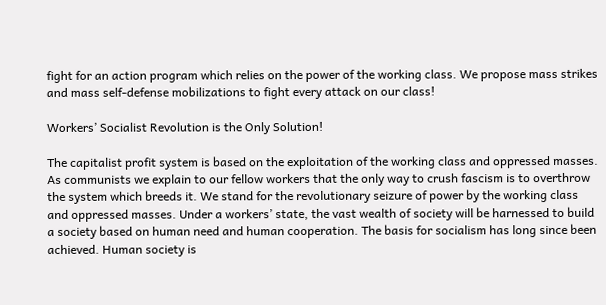fight for an action program which relies on the power of the working class. We propose mass strikes and mass self-defense mobilizations to fight every attack on our class!

Workers’ Socialist Revolution is the Only Solution!

The capitalist profit system is based on the exploitation of the working class and oppressed masses. As communists we explain to our fellow workers that the only way to crush fascism is to overthrow the system which breeds it. We stand for the revolutionary seizure of power by the working class and oppressed masses. Under a workers’ state, the vast wealth of society will be harnessed to build a society based on human need and human cooperation. The basis for socialism has long since been achieved. Human society is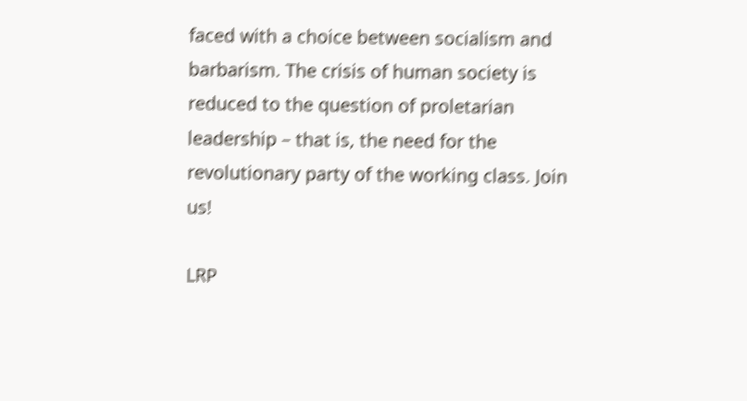faced with a choice between socialism and barbarism. The crisis of human society is reduced to the question of proletarian leadership – that is, the need for the revolutionary party of the working class. Join us!

LRP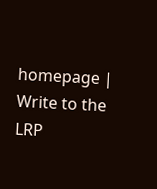homepage | Write to the LRP